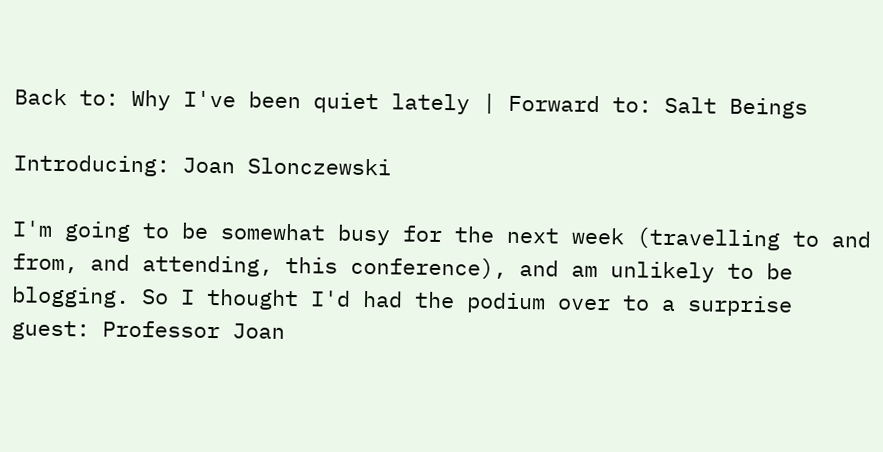Back to: Why I've been quiet lately | Forward to: Salt Beings

Introducing: Joan Slonczewski

I'm going to be somewhat busy for the next week (travelling to and from, and attending, this conference), and am unlikely to be blogging. So I thought I'd had the podium over to a surprise guest: Professor Joan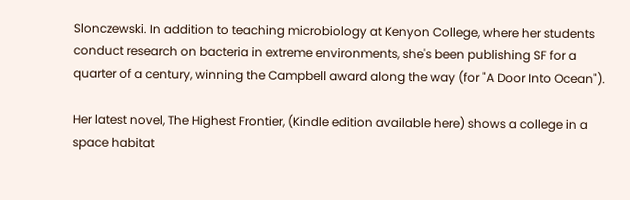Slonczewski. In addition to teaching microbiology at Kenyon College, where her students conduct research on bacteria in extreme environments, she's been publishing SF for a quarter of a century, winning the Campbell award along the way (for "A Door Into Ocean").

Her latest novel, The Highest Frontier, (Kindle edition available here) shows a college in a space habitat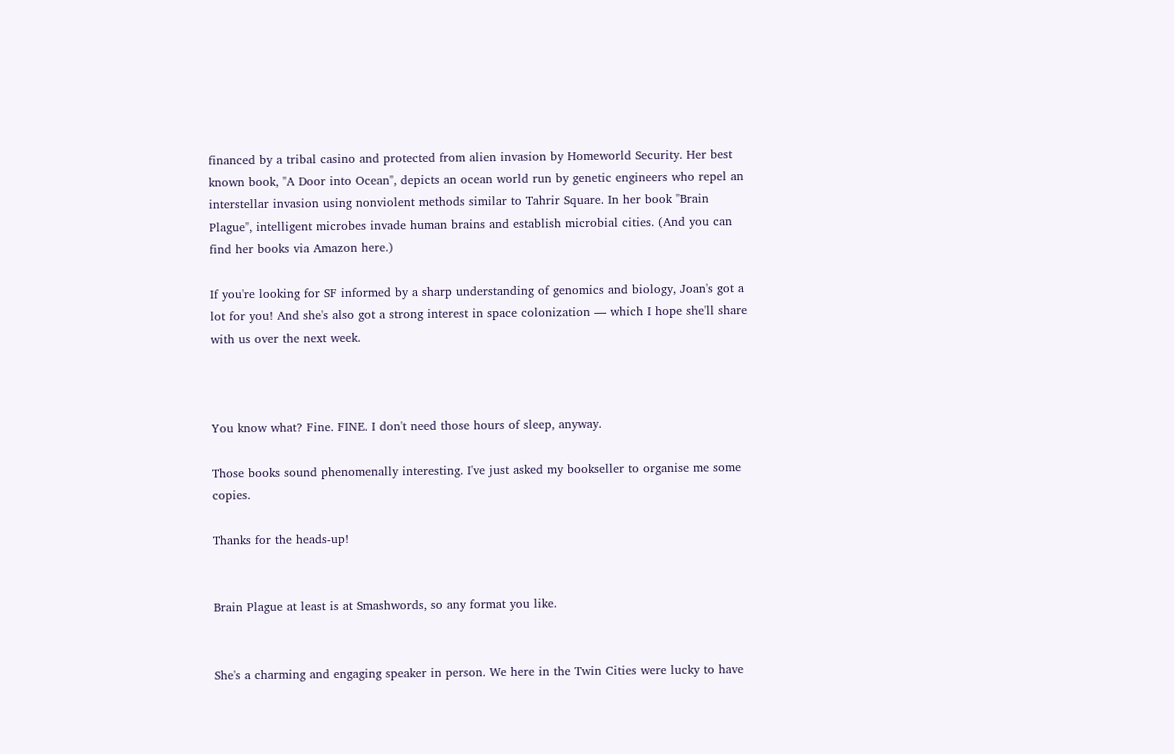financed by a tribal casino and protected from alien invasion by Homeworld Security. Her best known book, "A Door into Ocean", depicts an ocean world run by genetic engineers who repel an interstellar invasion using nonviolent methods similar to Tahrir Square. In her book "Brain Plague", intelligent microbes invade human brains and establish microbial cities. (And you can find her books via Amazon here.)

If you're looking for SF informed by a sharp understanding of genomics and biology, Joan's got a lot for you! And she's also got a strong interest in space colonization — which I hope she'll share with us over the next week.



You know what? Fine. FINE. I don't need those hours of sleep, anyway.

Those books sound phenomenally interesting. I've just asked my bookseller to organise me some copies.

Thanks for the heads-up!


Brain Plague at least is at Smashwords, so any format you like.


She's a charming and engaging speaker in person. We here in the Twin Cities were lucky to have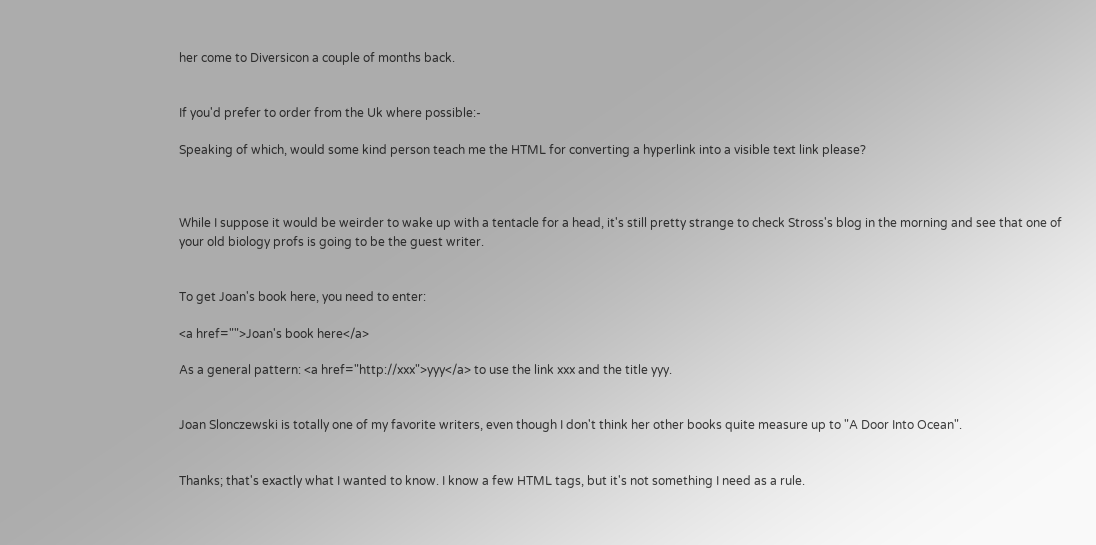her come to Diversicon a couple of months back.


If you'd prefer to order from the Uk where possible:-

Speaking of which, would some kind person teach me the HTML for converting a hyperlink into a visible text link please?



While I suppose it would be weirder to wake up with a tentacle for a head, it's still pretty strange to check Stross's blog in the morning and see that one of your old biology profs is going to be the guest writer.


To get Joan's book here, you need to enter:

<a href="">Joan's book here</a>

As a general pattern: <a href="http://xxx">yyy</a> to use the link xxx and the title yyy.


Joan Slonczewski is totally one of my favorite writers, even though I don't think her other books quite measure up to "A Door Into Ocean".


Thanks; that's exactly what I wanted to know. I know a few HTML tags, but it's not something I need as a rule.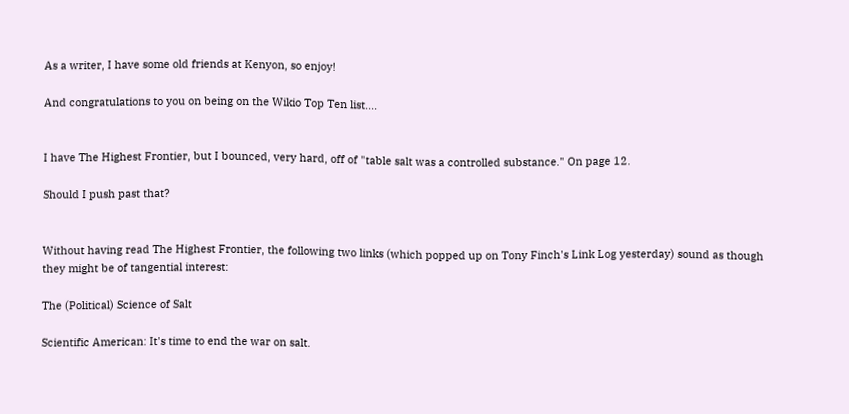As a writer, I have some old friends at Kenyon, so enjoy!

And congratulations to you on being on the Wikio Top Ten list....


I have The Highest Frontier, but I bounced, very hard, off of "table salt was a controlled substance." On page 12.

Should I push past that?


Without having read The Highest Frontier, the following two links (which popped up on Tony Finch's Link Log yesterday) sound as though they might be of tangential interest:

The (Political) Science of Salt

Scientific American: It's time to end the war on salt.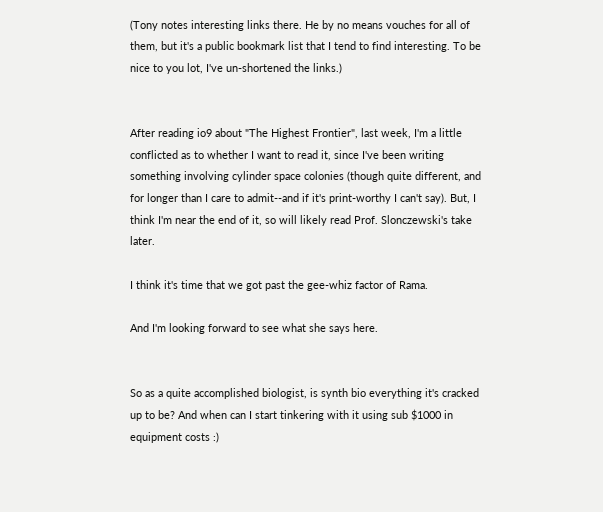(Tony notes interesting links there. He by no means vouches for all of them, but it's a public bookmark list that I tend to find interesting. To be nice to you lot, I've un-shortened the links.)


After reading io9 about "The Highest Frontier", last week, I'm a little conflicted as to whether I want to read it, since I've been writing something involving cylinder space colonies (though quite different, and for longer than I care to admit--and if it's print-worthy I can't say). But, I think I'm near the end of it, so will likely read Prof. Slonczewski's take later.

I think it's time that we got past the gee-whiz factor of Rama.

And I'm looking forward to see what she says here.


So as a quite accomplished biologist, is synth bio everything it's cracked up to be? And when can I start tinkering with it using sub $1000 in equipment costs :)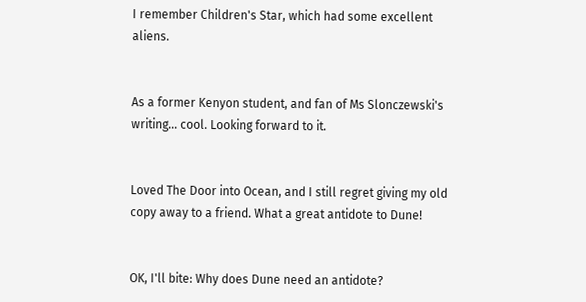I remember Children's Star, which had some excellent aliens.


As a former Kenyon student, and fan of Ms Slonczewski's writing... cool. Looking forward to it.


Loved The Door into Ocean, and I still regret giving my old copy away to a friend. What a great antidote to Dune!


OK, I'll bite: Why does Dune need an antidote?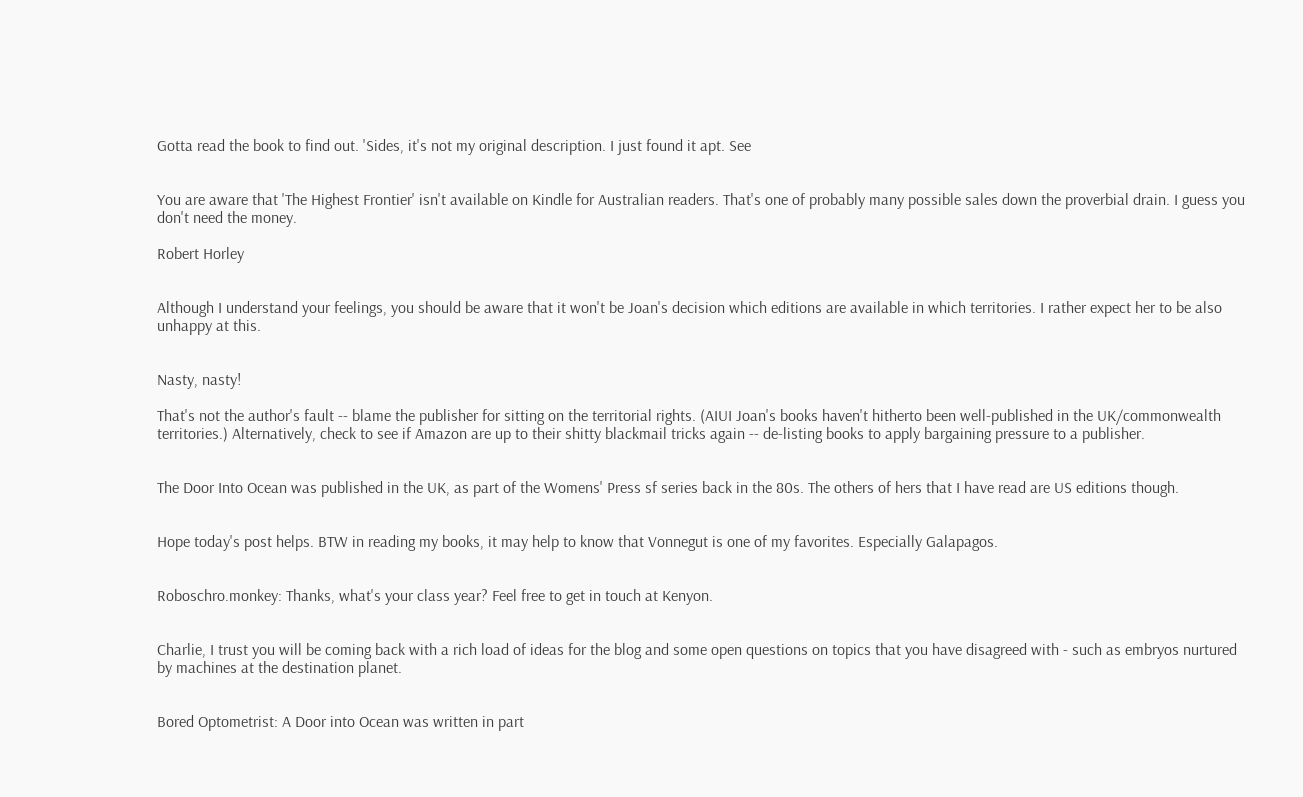Gotta read the book to find out. 'Sides, it's not my original description. I just found it apt. See


You are aware that 'The Highest Frontier' isn't available on Kindle for Australian readers. That's one of probably many possible sales down the proverbial drain. I guess you don't need the money.

Robert Horley


Although I understand your feelings, you should be aware that it won't be Joan's decision which editions are available in which territories. I rather expect her to be also unhappy at this.


Nasty, nasty!

That's not the author's fault -- blame the publisher for sitting on the territorial rights. (AIUI Joan's books haven't hitherto been well-published in the UK/commonwealth territories.) Alternatively, check to see if Amazon are up to their shitty blackmail tricks again -- de-listing books to apply bargaining pressure to a publisher.


The Door Into Ocean was published in the UK, as part of the Womens' Press sf series back in the 80s. The others of hers that I have read are US editions though.


Hope today's post helps. BTW in reading my books, it may help to know that Vonnegut is one of my favorites. Especially Galapagos.


Roboschro.monkey: Thanks, what's your class year? Feel free to get in touch at Kenyon.


Charlie, I trust you will be coming back with a rich load of ideas for the blog and some open questions on topics that you have disagreed with - such as embryos nurtured by machines at the destination planet.


Bored Optometrist: A Door into Ocean was written in part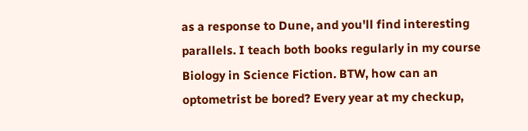as a response to Dune, and you'll find interesting parallels. I teach both books regularly in my course Biology in Science Fiction. BTW, how can an optometrist be bored? Every year at my checkup,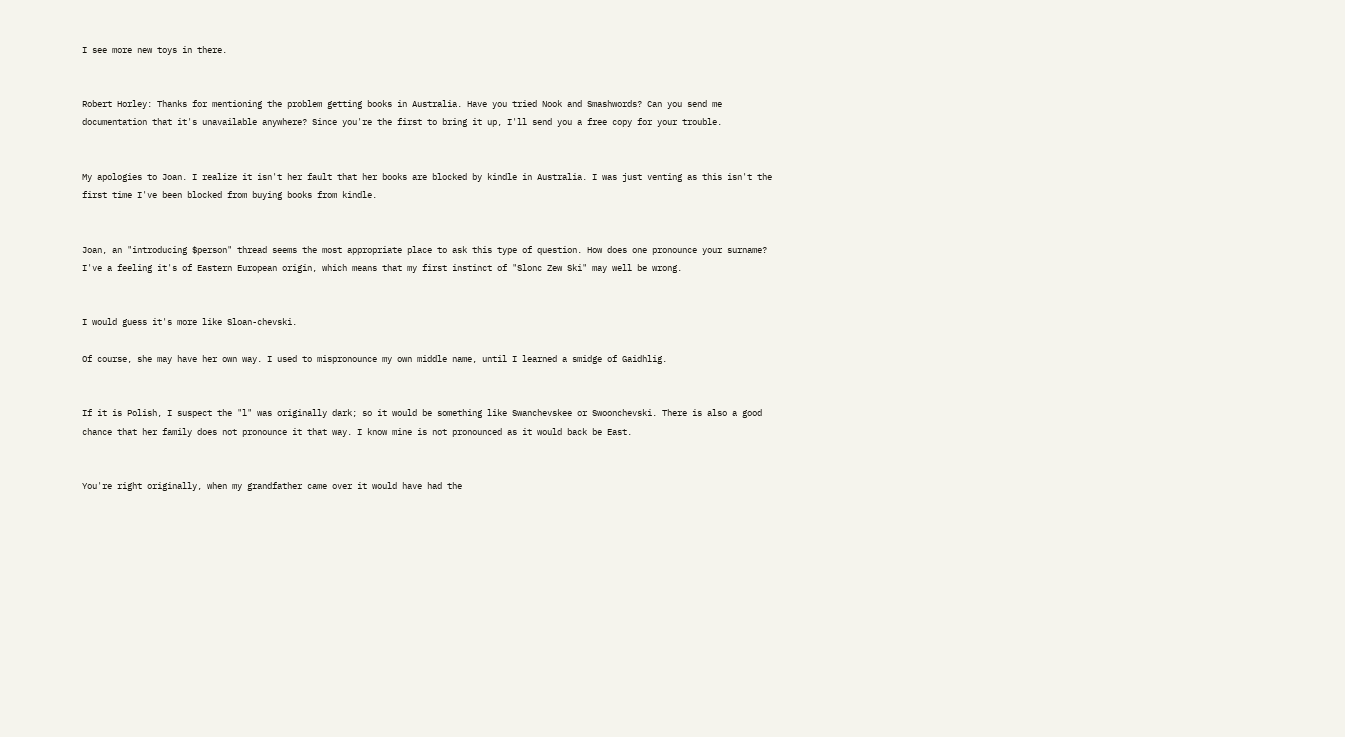I see more new toys in there.


Robert Horley: Thanks for mentioning the problem getting books in Australia. Have you tried Nook and Smashwords? Can you send me documentation that it's unavailable anywhere? Since you're the first to bring it up, I'll send you a free copy for your trouble.


My apologies to Joan. I realize it isn't her fault that her books are blocked by kindle in Australia. I was just venting as this isn't the first time I've been blocked from buying books from kindle.


Joan, an "introducing $person" thread seems the most appropriate place to ask this type of question. How does one pronounce your surname? I've a feeling it's of Eastern European origin, which means that my first instinct of "Slonc Zew Ski" may well be wrong.


I would guess it's more like Sloan-chevski.

Of course, she may have her own way. I used to mispronounce my own middle name, until I learned a smidge of Gaidhlig.


If it is Polish, I suspect the "l" was originally dark; so it would be something like Swanchevskee or Swoonchevski. There is also a good chance that her family does not pronounce it that way. I know mine is not pronounced as it would back be East.


You're right originally, when my grandfather came over it would have had the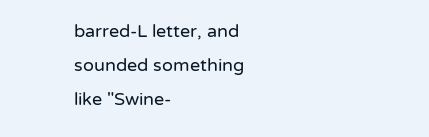barred-L letter, and sounded something like "Swine-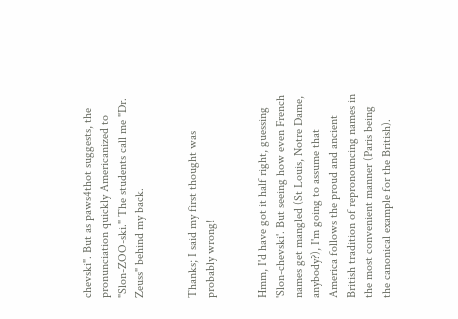chevski". But as paws4thot suggests, the pronunciation quickly Americanized to "Slon-ZOO-ski." The students call me "Dr. Zeuss" behind my back.


Thanks; I said my first thought was probably wrong!


Hmm, I'd have got it half right, guessing 'Slon-chevski'. But seeing how even French names get mangled (St Louis, Notre Dame, anybody?), I'm going to assume that America follows the proud and ancient British tradition of repronouncing names in the most convenient manner (Paris being the canonical example for the British).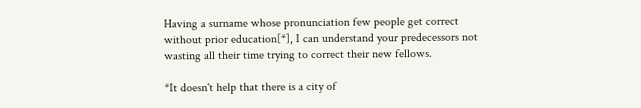Having a surname whose pronunciation few people get correct without prior education[*], I can understand your predecessors not wasting all their time trying to correct their new fellows.

*It doesn't help that there is a city of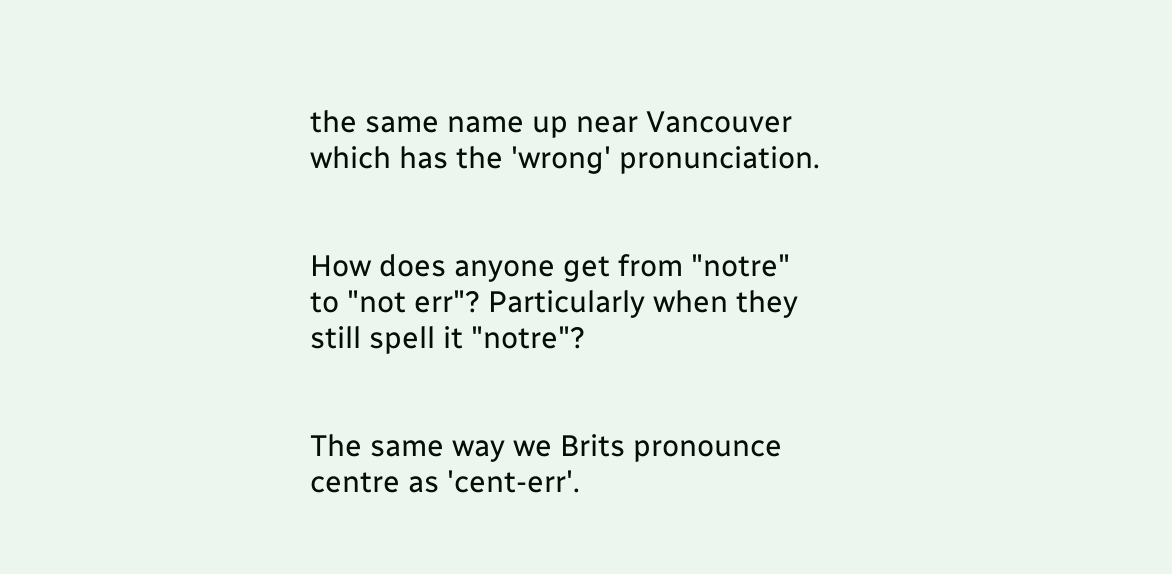the same name up near Vancouver which has the 'wrong' pronunciation.


How does anyone get from "notre" to "not err"? Particularly when they still spell it "notre"?


The same way we Brits pronounce centre as 'cent-err'.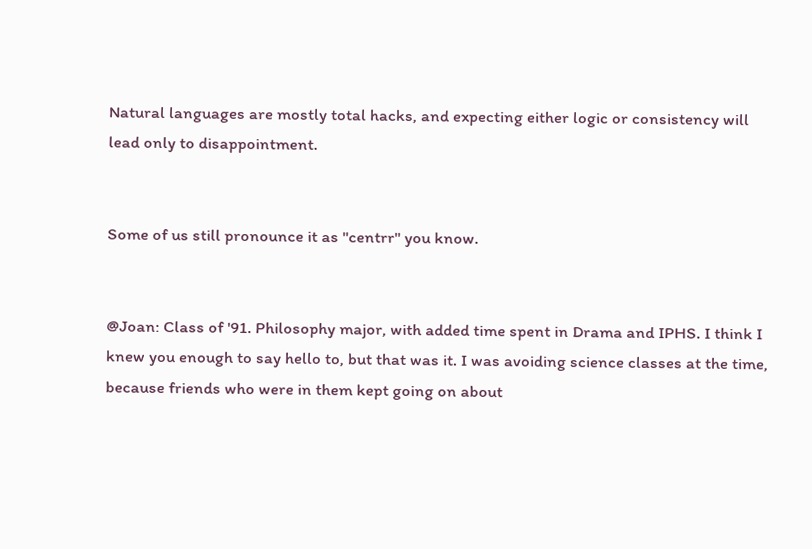Natural languages are mostly total hacks, and expecting either logic or consistency will lead only to disappointment.


Some of us still pronounce it as "centrr" you know.


@Joan: Class of '91. Philosophy major, with added time spent in Drama and IPHS. I think I knew you enough to say hello to, but that was it. I was avoiding science classes at the time, because friends who were in them kept going on about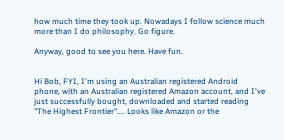how much time they took up. Nowadays I follow science much more than I do philosophy. Go figure.

Anyway, good to see you here. Have fun.


Hi Bob, FYI, I'm using an Australian registered Android phone, with an Australian registered Amazon account, and I've just successfully bought, downloaded and started reading "The Highest Frontier".... Looks like Amazon or the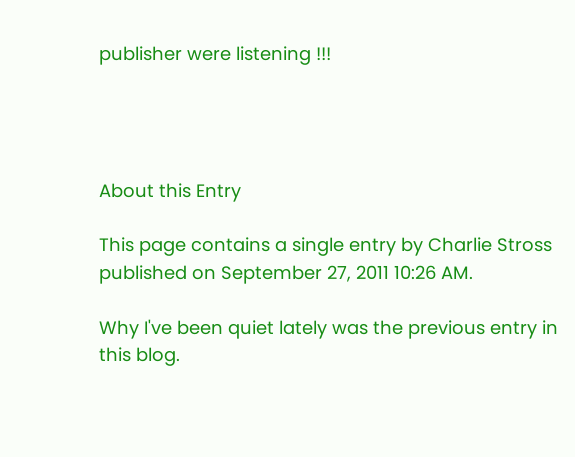publisher were listening !!!




About this Entry

This page contains a single entry by Charlie Stross published on September 27, 2011 10:26 AM.

Why I've been quiet lately was the previous entry in this blog.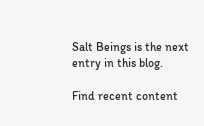Salt Beings is the next entry in this blog.

Find recent content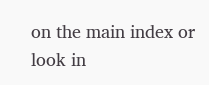on the main index or look in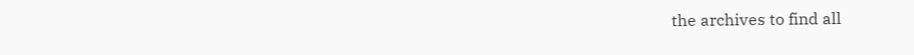the archives to find all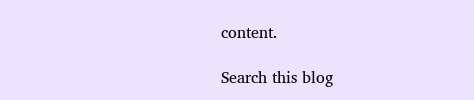content.

Search this blog